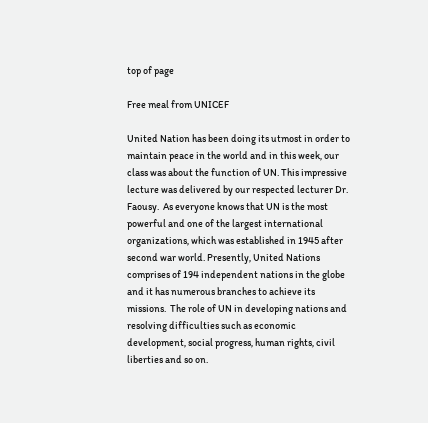top of page

Free meal from UNICEF

United Nation has been doing its utmost in order to maintain peace in the world and in this week, our class was about the function of UN. This impressive lecture was delivered by our respected lecturer Dr. Faousy.  As everyone knows that UN is the most powerful and one of the largest international organizations, which was established in 1945 after second war world. Presently, United Nations comprises of 194 independent nations in the globe and it has numerous branches to achieve its missions.  The role of UN in developing nations and resolving difficulties such as economic development, social progress, human rights, civil liberties and so on.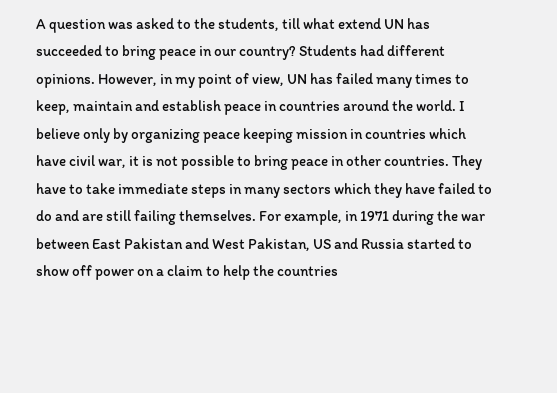A question was asked to the students, till what extend UN has succeeded to bring peace in our country? Students had different opinions. However, in my point of view, UN has failed many times to keep, maintain and establish peace in countries around the world. I believe only by organizing peace keeping mission in countries which have civil war, it is not possible to bring peace in other countries. They have to take immediate steps in many sectors which they have failed to do and are still failing themselves. For example, in 1971 during the war between East Pakistan and West Pakistan, US and Russia started to show off power on a claim to help the countries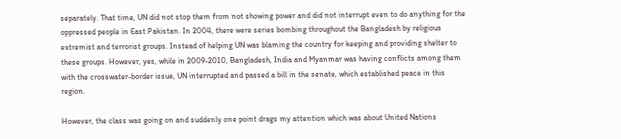separately. That time, UN did not stop them from not showing power and did not interrupt even to do anything for the oppressed people in East Pakistan. In 2004, there were series bombing throughout the Bangladesh by religious extremist and terrorist groups. Instead of helping UN was blaming the country for keeping and providing shelter to these groups. However, yes, while in 2009-2010, Bangladesh, India and Myanmar was having conflicts among them with the crosswater-border issue, UN interrupted and passed a bill in the senate, which established peace in this region.

However, the class was going on and suddenly one point drags my attention which was about United Nations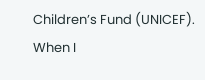Children’s Fund (UNICEF). When I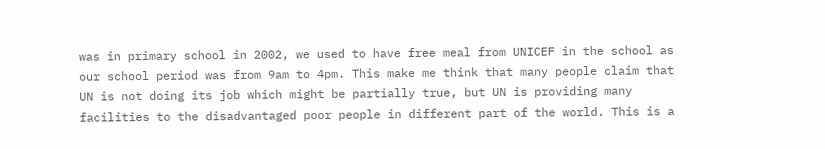was in primary school in 2002, we used to have free meal from UNICEF in the school as our school period was from 9am to 4pm. This make me think that many people claim that UN is not doing its job which might be partially true, but UN is providing many facilities to the disadvantaged poor people in different part of the world. This is a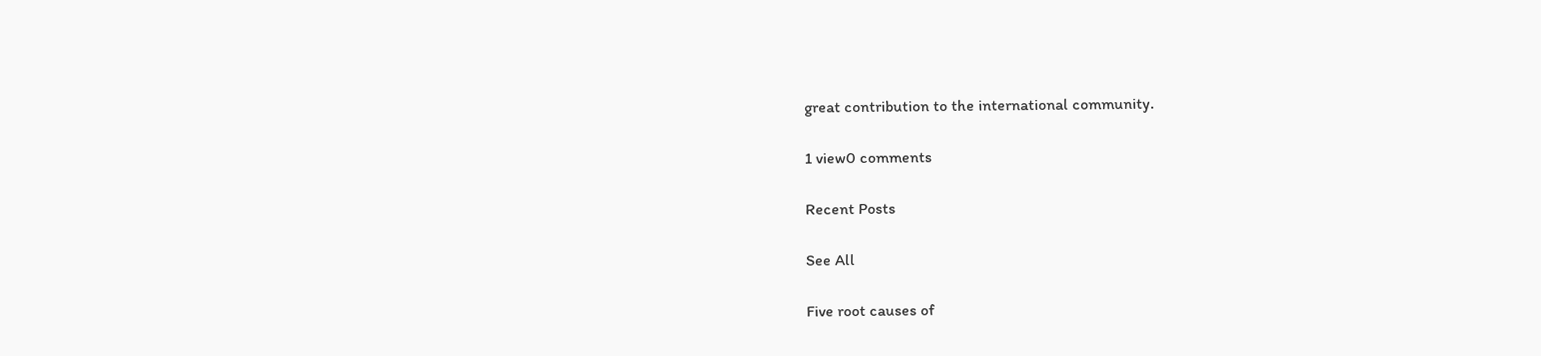great contribution to the international community.

1 view0 comments

Recent Posts

See All

Five root causes of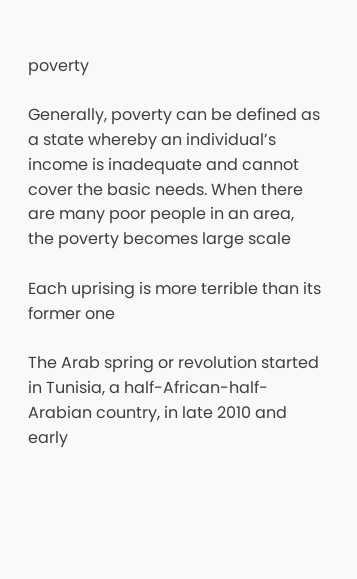poverty

Generally, poverty can be defined as a state whereby an individual’s income is inadequate and cannot cover the basic needs. When there are many poor people in an area, the poverty becomes large scale

Each uprising is more terrible than its former one

The Arab spring or revolution started in Tunisia, a half-African-half-Arabian country, in late 2010 and early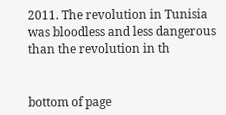2011. The revolution in Tunisia was bloodless and less dangerous than the revolution in th


bottom of page